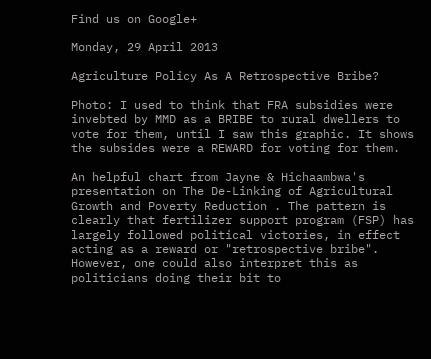Find us on Google+

Monday, 29 April 2013

Agriculture Policy As A Retrospective Bribe?

Photo: I used to think that FRA subsidies were invebted by MMD as a BRIBE to rural dwellers to vote for them, until I saw this graphic. It shows the subsides were a REWARD for voting for them.

An helpful chart from Jayne & Hichaambwa's presentation on The De-Linking of Agricultural Growth and Poverty Reduction . The pattern is clearly that fertilizer support program (FSP) has largely followed political victories, in effect acting as a reward or "retrospective bribe". However, one could also interpret this as politicians doing their bit to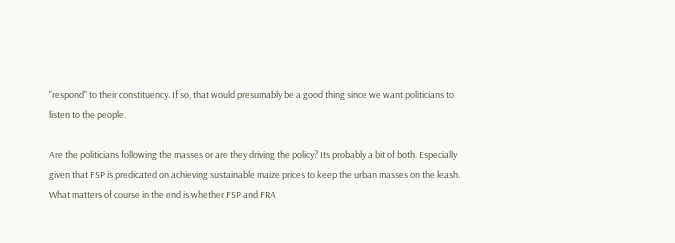"respond" to their constituency. If so, that would presumably be a good thing since we want politicians to listen to the people.

Are the politicians following the masses or are they driving the policy? Its probably a bit of both. Especially given that FSP is predicated on achieving sustainable maize prices to keep the urban masses on the leash. What matters of course in the end is whether FSP and FRA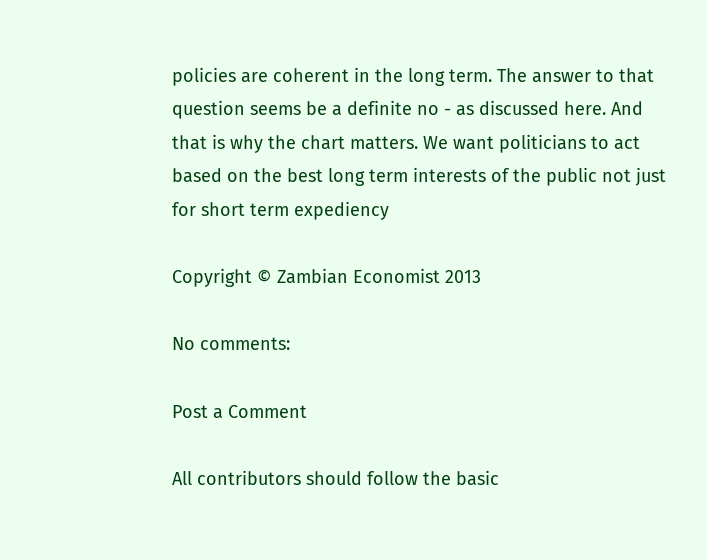policies are coherent in the long term. The answer to that question seems be a definite no - as discussed here. And that is why the chart matters. We want politicians to act based on the best long term interests of the public not just for short term expediency

Copyright © Zambian Economist 2013

No comments:

Post a Comment

All contributors should follow the basic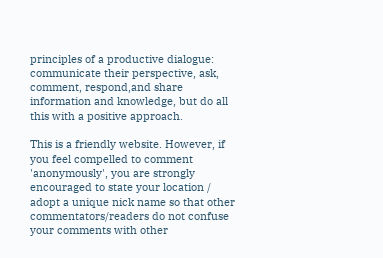principles of a productive dialogue: communicate their perspective, ask, comment, respond,and share information and knowledge, but do all this with a positive approach.

This is a friendly website. However, if you feel compelled to comment 'anonymously', you are strongly encouraged to state your location / adopt a unique nick name so that other commentators/readers do not confuse your comments with other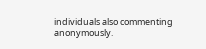individuals also commenting anonymously.